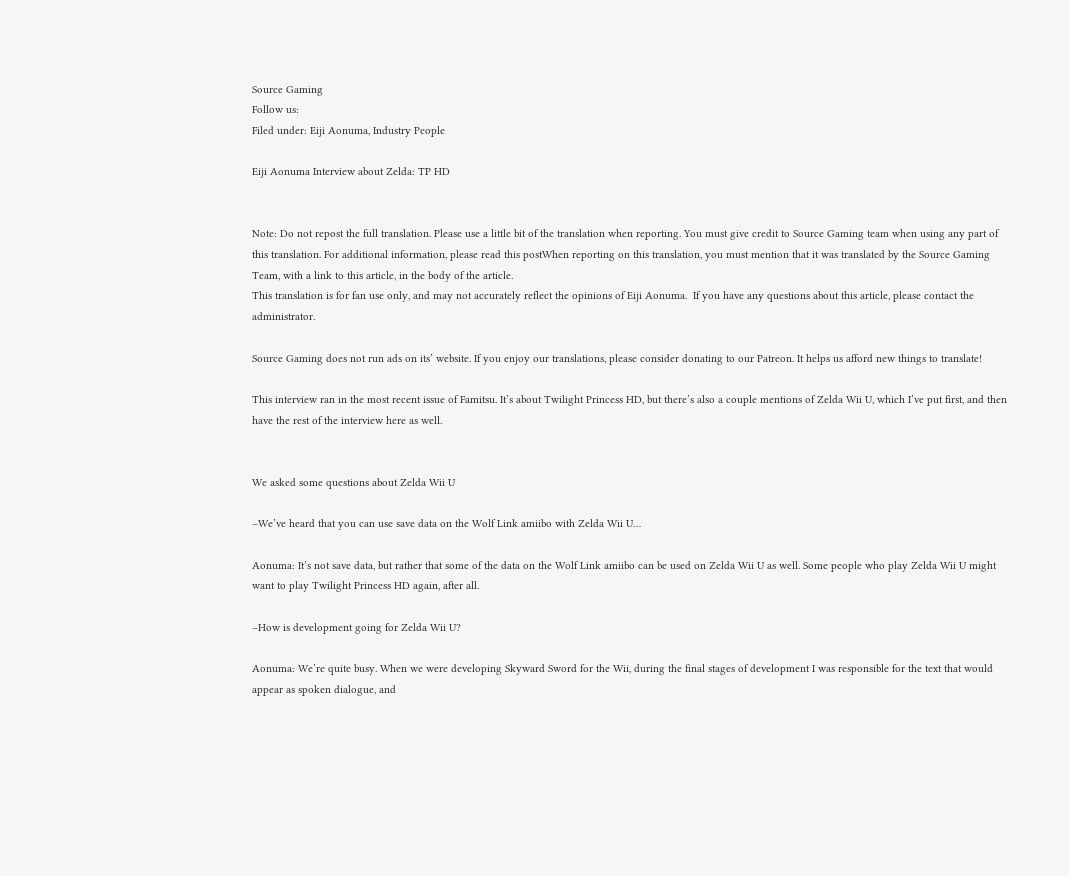Source Gaming
Follow us:
Filed under: Eiji Aonuma, Industry People

Eiji Aonuma Interview about Zelda: TP HD


Note: Do not repost the full translation. Please use a little bit of the translation when reporting. You must give credit to Source Gaming team when using any part of this translation. For additional information, please read this postWhen reporting on this translation, you must mention that it was translated by the Source Gaming Team, with a link to this article, in the body of the article.
This translation is for fan use only, and may not accurately reflect the opinions of Eiji Aonuma.  If you have any questions about this article, please contact the administrator.

Source Gaming does not run ads on its’ website. If you enjoy our translations, please consider donating to our Patreon. It helps us afford new things to translate!

This interview ran in the most recent issue of Famitsu. It’s about Twilight Princess HD, but there’s also a couple mentions of Zelda Wii U, which I’ve put first, and then have the rest of the interview here as well.


We asked some questions about Zelda Wii U

–We’ve heard that you can use save data on the Wolf Link amiibo with Zelda Wii U…

Aonuma: It’s not save data, but rather that some of the data on the Wolf Link amiibo can be used on Zelda Wii U as well. Some people who play Zelda Wii U might want to play Twilight Princess HD again, after all.

–How is development going for Zelda Wii U?

Aonuma: We’re quite busy. When we were developing Skyward Sword for the Wii, during the final stages of development I was responsible for the text that would appear as spoken dialogue, and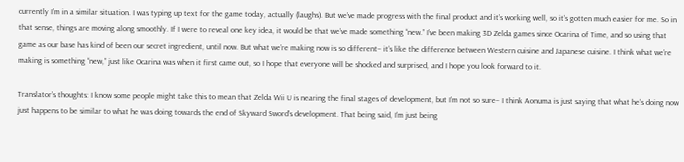currently I’m in a similar situation. I was typing up text for the game today, actually (laughs). But we’ve made progress with the final product and it’s working well, so it’s gotten much easier for me. So in that sense, things are moving along smoothly. If I were to reveal one key idea, it would be that we’ve made something “new.” I’ve been making 3D Zelda games since Ocarina of Time, and so using that game as our base has kind of been our secret ingredient, until now. But what we’re making now is so different– it’s like the difference between Western cuisine and Japanese cuisine. I think what we’re making is something “new,” just like Ocarina was when it first came out, so I hope that everyone will be shocked and surprised, and I hope you look forward to it.

Translator’s thoughts: I know some people might take this to mean that Zelda Wii U is nearing the final stages of development, but I’m not so sure– I think Aonuma is just saying that what he’s doing now just happens to be similar to what he was doing towards the end of Skyward Sword’s development. That being said, I’m just being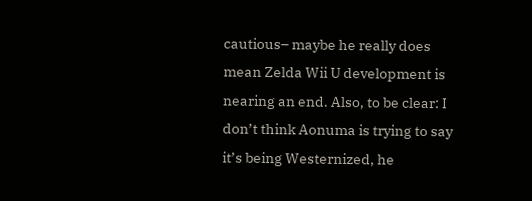cautious– maybe he really does mean Zelda Wii U development is nearing an end. Also, to be clear: I don’t think Aonuma is trying to say it’s being Westernized, he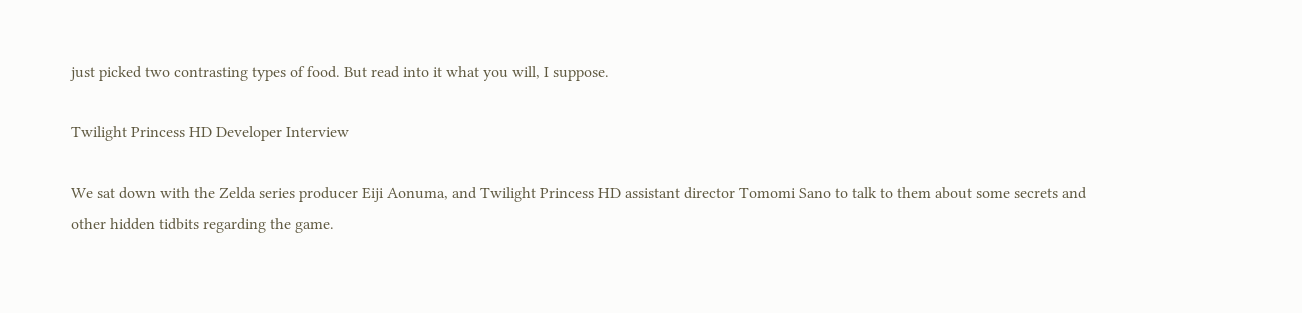just picked two contrasting types of food. But read into it what you will, I suppose.

Twilight Princess HD Developer Interview

We sat down with the Zelda series producer Eiji Aonuma, and Twilight Princess HD assistant director Tomomi Sano to talk to them about some secrets and other hidden tidbits regarding the game.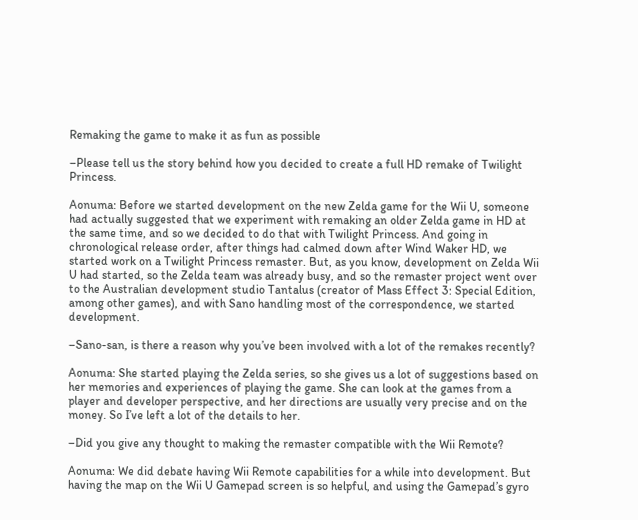Remaking the game to make it as fun as possible

–Please tell us the story behind how you decided to create a full HD remake of Twilight Princess.

Aonuma: Before we started development on the new Zelda game for the Wii U, someone had actually suggested that we experiment with remaking an older Zelda game in HD at the same time, and so we decided to do that with Twilight Princess. And going in chronological release order, after things had calmed down after Wind Waker HD, we started work on a Twilight Princess remaster. But, as you know, development on Zelda Wii U had started, so the Zelda team was already busy, and so the remaster project went over to the Australian development studio Tantalus (creator of Mass Effect 3: Special Edition, among other games), and with Sano handling most of the correspondence, we started development.

–Sano-san, is there a reason why you’ve been involved with a lot of the remakes recently?

Aonuma: She started playing the Zelda series, so she gives us a lot of suggestions based on her memories and experiences of playing the game. She can look at the games from a player and developer perspective, and her directions are usually very precise and on the money. So I’ve left a lot of the details to her.

–Did you give any thought to making the remaster compatible with the Wii Remote?

Aonuma: We did debate having Wii Remote capabilities for a while into development. But having the map on the Wii U Gamepad screen is so helpful, and using the Gamepad’s gyro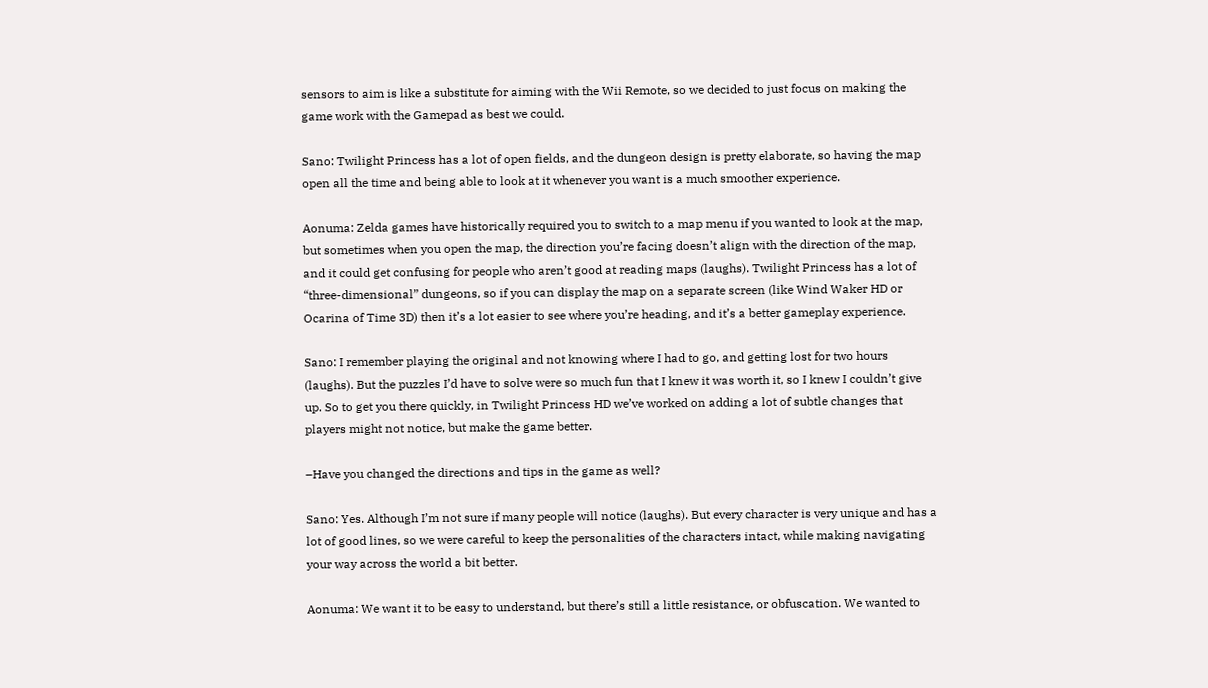sensors to aim is like a substitute for aiming with the Wii Remote, so we decided to just focus on making the game work with the Gamepad as best we could.

Sano: Twilight Princess has a lot of open fields, and the dungeon design is pretty elaborate, so having the map open all the time and being able to look at it whenever you want is a much smoother experience.

Aonuma: Zelda games have historically required you to switch to a map menu if you wanted to look at the map, but sometimes when you open the map, the direction you’re facing doesn’t align with the direction of the map, and it could get confusing for people who aren’t good at reading maps (laughs). Twilight Princess has a lot of “three-dimensional” dungeons, so if you can display the map on a separate screen (like Wind Waker HD or Ocarina of Time 3D) then it’s a lot easier to see where you’re heading, and it’s a better gameplay experience.

Sano: I remember playing the original and not knowing where I had to go, and getting lost for two hours (laughs). But the puzzles I’d have to solve were so much fun that I knew it was worth it, so I knew I couldn’t give up. So to get you there quickly, in Twilight Princess HD we’ve worked on adding a lot of subtle changes that players might not notice, but make the game better.

–Have you changed the directions and tips in the game as well?

Sano: Yes. Although I’m not sure if many people will notice (laughs). But every character is very unique and has a lot of good lines, so we were careful to keep the personalities of the characters intact, while making navigating your way across the world a bit better.

Aonuma: We want it to be easy to understand, but there’s still a little resistance, or obfuscation. We wanted to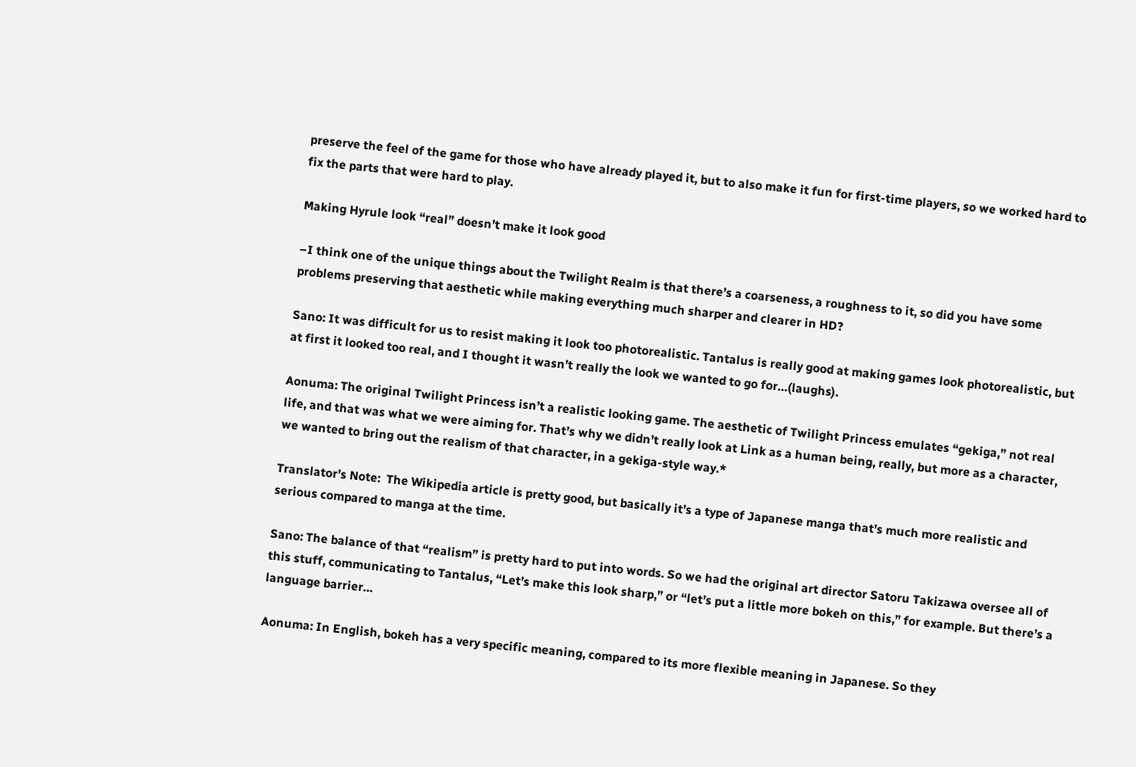preserve the feel of the game for those who have already played it, but to also make it fun for first-time players, so we worked hard to fix the parts that were hard to play.

Making Hyrule look “real” doesn’t make it look good

–I think one of the unique things about the Twilight Realm is that there’s a coarseness, a roughness to it, so did you have some problems preserving that aesthetic while making everything much sharper and clearer in HD?

Sano: It was difficult for us to resist making it look too photorealistic. Tantalus is really good at making games look photorealistic, but at first it looked too real, and I thought it wasn’t really the look we wanted to go for…(laughs).

Aonuma: The original Twilight Princess isn’t a realistic looking game. The aesthetic of Twilight Princess emulates “gekiga,” not real life, and that was what we were aiming for. That’s why we didn’t really look at Link as a human being, really, but more as a character, we wanted to bring out the realism of that character, in a gekiga-style way.*

Translator’s Note:  The Wikipedia article is pretty good, but basically it’s a type of Japanese manga that’s much more realistic and serious compared to manga at the time.

Sano: The balance of that “realism” is pretty hard to put into words. So we had the original art director Satoru Takizawa oversee all of this stuff, communicating to Tantalus, “Let’s make this look sharp,” or “let’s put a little more bokeh on this,” for example. But there’s a language barrier…

Aonuma: In English, bokeh has a very specific meaning, compared to its more flexible meaning in Japanese. So they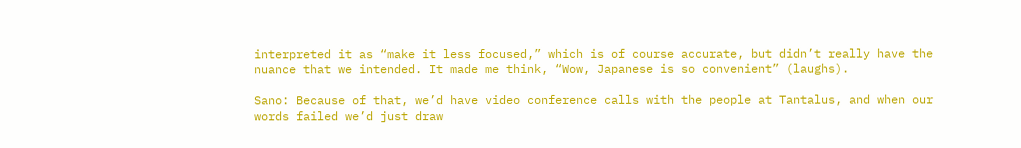interpreted it as “make it less focused,” which is of course accurate, but didn’t really have the nuance that we intended. It made me think, “Wow, Japanese is so convenient” (laughs).

Sano: Because of that, we’d have video conference calls with the people at Tantalus, and when our words failed we’d just draw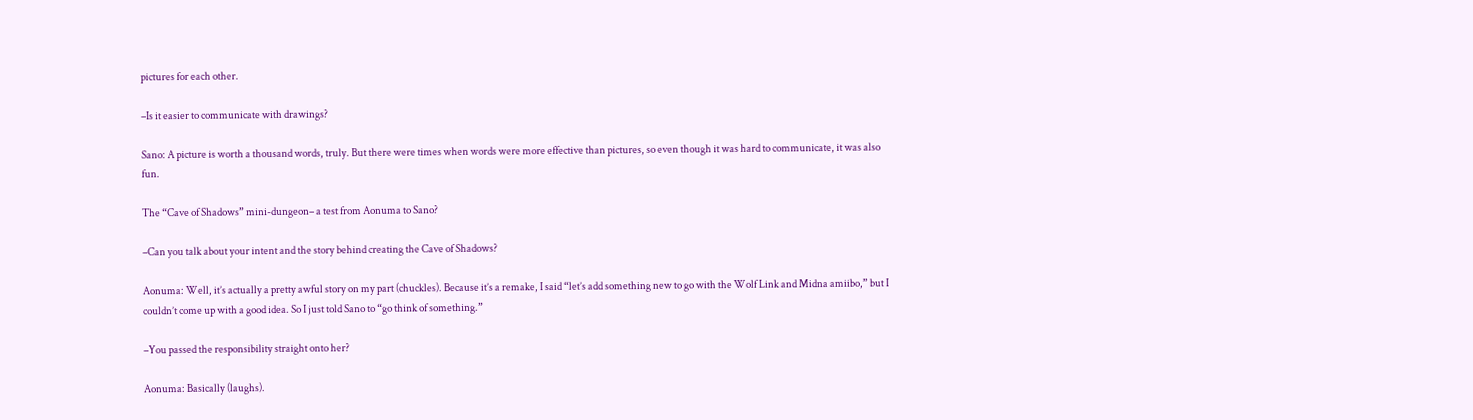pictures for each other.

–Is it easier to communicate with drawings?

Sano: A picture is worth a thousand words, truly. But there were times when words were more effective than pictures, so even though it was hard to communicate, it was also fun.

The “Cave of Shadows” mini-dungeon– a test from Aonuma to Sano?

–Can you talk about your intent and the story behind creating the Cave of Shadows?

Aonuma: Well, it’s actually a pretty awful story on my part (chuckles). Because it’s a remake, I said “let’s add something new to go with the Wolf Link and Midna amiibo,” but I couldn’t come up with a good idea. So I just told Sano to “go think of something.”

–You passed the responsibility straight onto her?

Aonuma: Basically (laughs).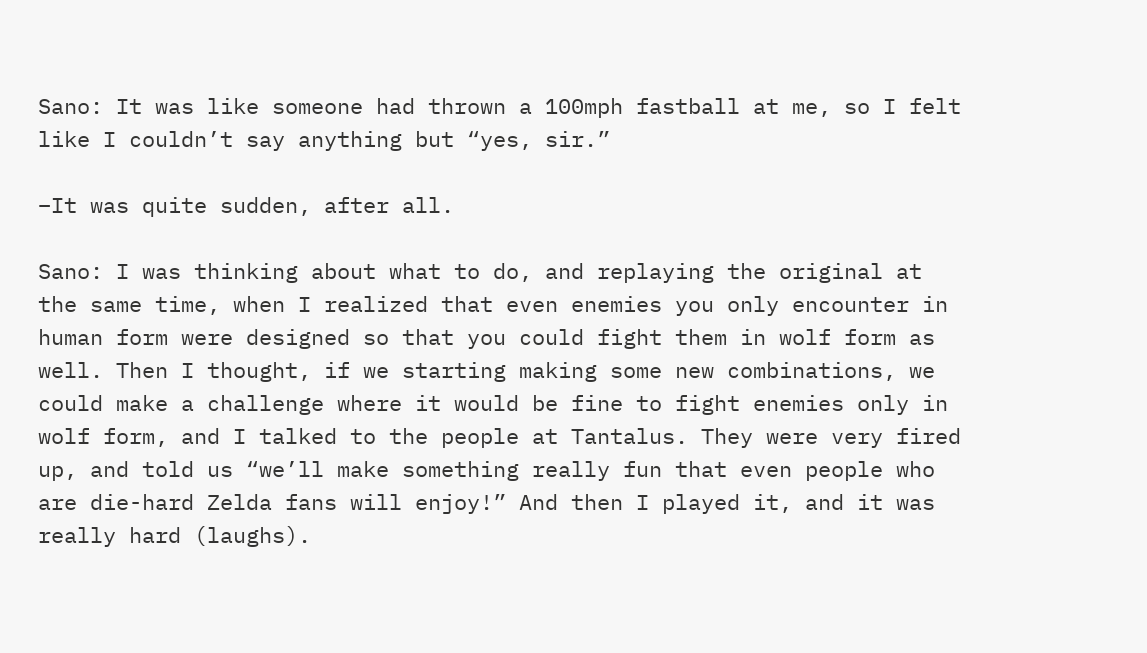Sano: It was like someone had thrown a 100mph fastball at me, so I felt like I couldn’t say anything but “yes, sir.”

–It was quite sudden, after all.

Sano: I was thinking about what to do, and replaying the original at the same time, when I realized that even enemies you only encounter in human form were designed so that you could fight them in wolf form as well. Then I thought, if we starting making some new combinations, we could make a challenge where it would be fine to fight enemies only in wolf form, and I talked to the people at Tantalus. They were very fired up, and told us “we’ll make something really fun that even people who are die-hard Zelda fans will enjoy!” And then I played it, and it was really hard (laughs).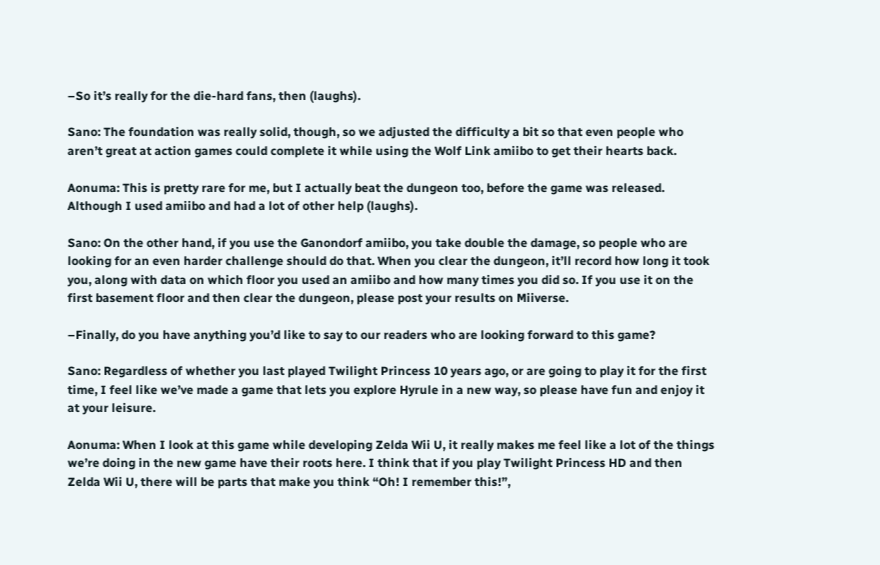–So it’s really for the die-hard fans, then (laughs).

Sano: The foundation was really solid, though, so we adjusted the difficulty a bit so that even people who aren’t great at action games could complete it while using the Wolf Link amiibo to get their hearts back.

Aonuma: This is pretty rare for me, but I actually beat the dungeon too, before the game was released. Although I used amiibo and had a lot of other help (laughs).

Sano: On the other hand, if you use the Ganondorf amiibo, you take double the damage, so people who are looking for an even harder challenge should do that. When you clear the dungeon, it’ll record how long it took you, along with data on which floor you used an amiibo and how many times you did so. If you use it on the first basement floor and then clear the dungeon, please post your results on Miiverse.

–Finally, do you have anything you’d like to say to our readers who are looking forward to this game?

Sano: Regardless of whether you last played Twilight Princess 10 years ago, or are going to play it for the first time, I feel like we’ve made a game that lets you explore Hyrule in a new way, so please have fun and enjoy it at your leisure.

Aonuma: When I look at this game while developing Zelda Wii U, it really makes me feel like a lot of the things we’re doing in the new game have their roots here. I think that if you play Twilight Princess HD and then Zelda Wii U, there will be parts that make you think “Oh! I remember this!”,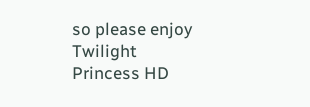so please enjoy Twilight Princess HD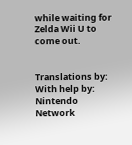while waiting for Zelda Wii U to come out.


Translations by:
With help by:
Nintendo Network